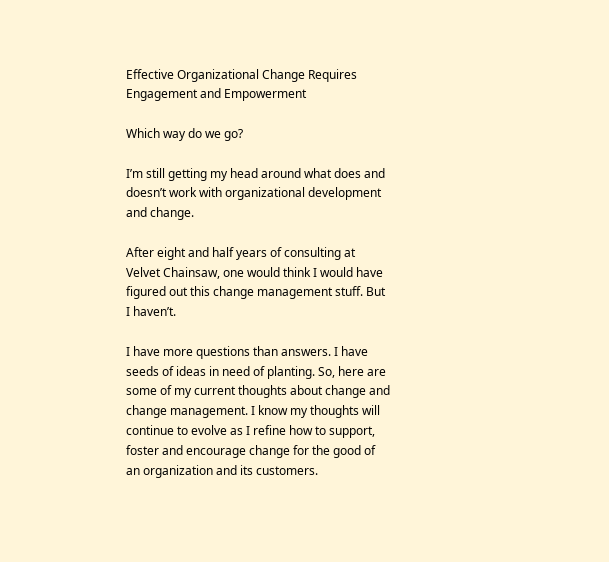Effective Organizational Change Requires Engagement and Empowerment

Which way do we go?

I’m still getting my head around what does and doesn’t work with organizational development and change.

After eight and half years of consulting at Velvet Chainsaw, one would think I would have figured out this change management stuff. But I haven’t.

I have more questions than answers. I have seeds of ideas in need of planting. So, here are some of my current thoughts about change and change management. I know my thoughts will continue to evolve as I refine how to support, foster and encourage change for the good of an organization and its customers.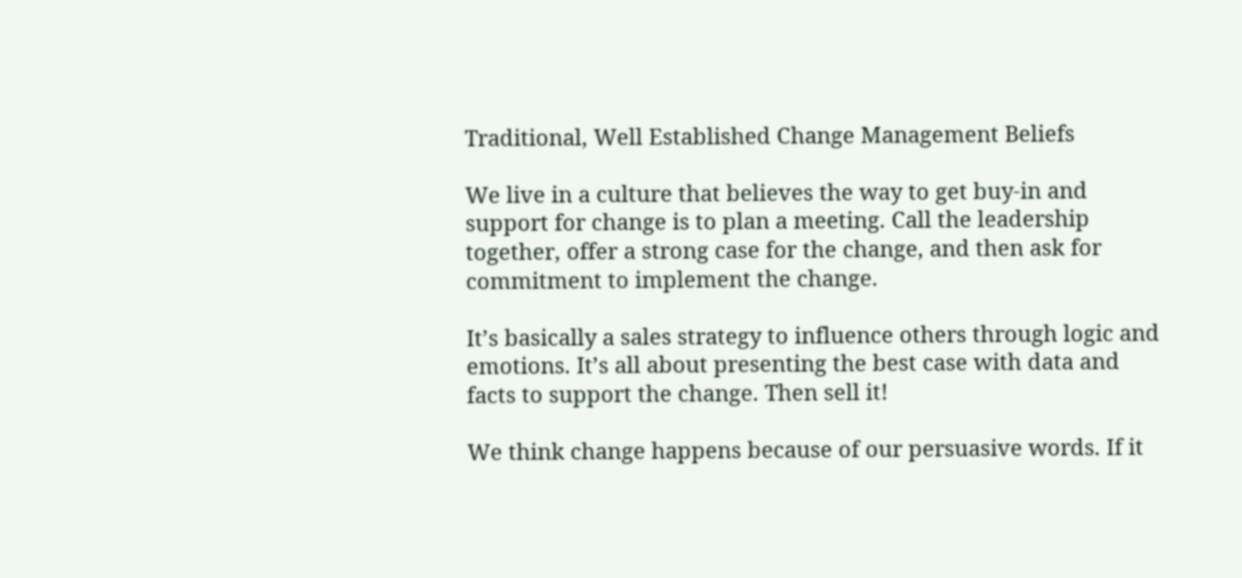Traditional, Well Established Change Management Beliefs

We live in a culture that believes the way to get buy-in and support for change is to plan a meeting. Call the leadership together, offer a strong case for the change, and then ask for commitment to implement the change.

It’s basically a sales strategy to influence others through logic and emotions. It’s all about presenting the best case with data and facts to support the change. Then sell it!

We think change happens because of our persuasive words. If it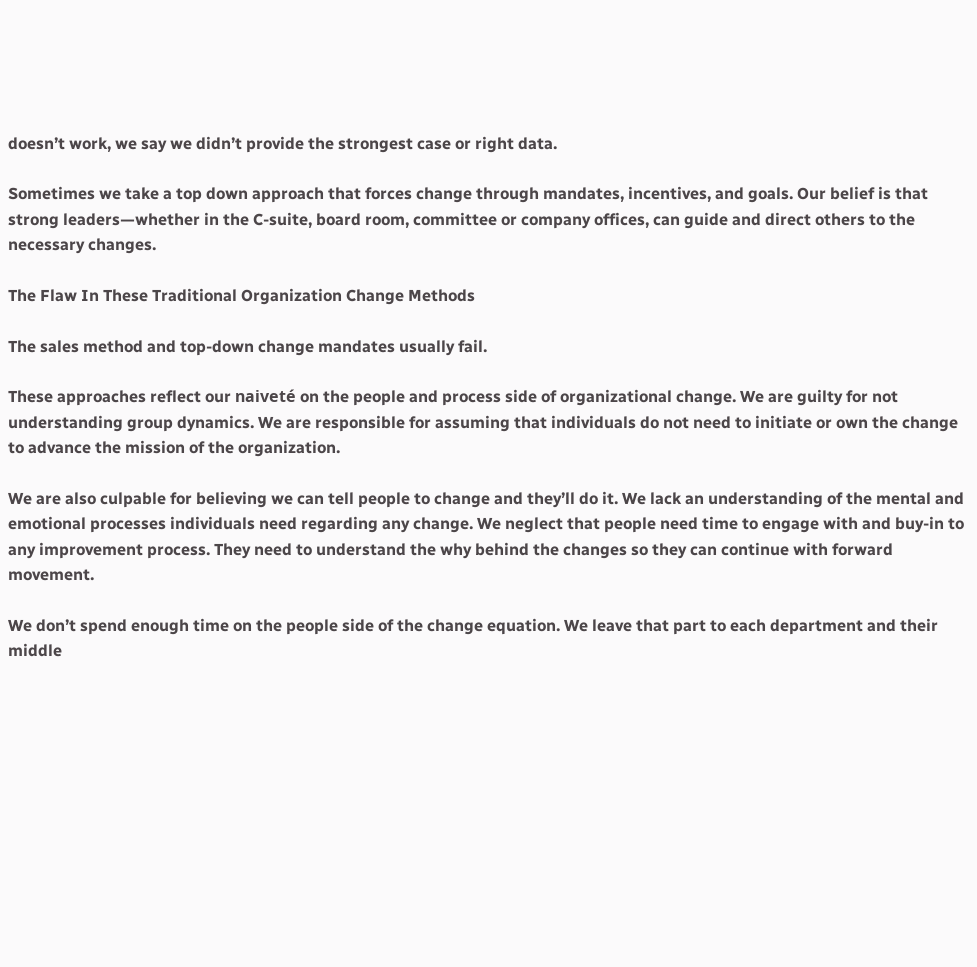doesn’t work, we say we didn’t provide the strongest case or right data.

Sometimes we take a top down approach that forces change through mandates, incentives, and goals. Our belief is that strong leaders—whether in the C-suite, board room, committee or company offices, can guide and direct others to the necessary changes.

The Flaw In These Traditional Organization Change Methods

The sales method and top-down change mandates usually fail.

These approaches reflect our naiveté on the people and process side of organizational change. We are guilty for not understanding group dynamics. We are responsible for assuming that individuals do not need to initiate or own the change to advance the mission of the organization.

We are also culpable for believing we can tell people to change and they’ll do it. We lack an understanding of the mental and emotional processes individuals need regarding any change. We neglect that people need time to engage with and buy-in to any improvement process. They need to understand the why behind the changes so they can continue with forward movement.

We don’t spend enough time on the people side of the change equation. We leave that part to each department and their middle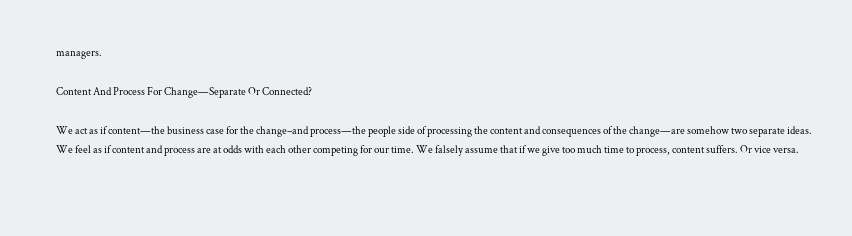managers.

Content And Process For Change—Separate Or Connected?

We act as if content—the business case for the change–and process—the people side of processing the content and consequences of the change—are somehow two separate ideas. We feel as if content and process are at odds with each other competing for our time. We falsely assume that if we give too much time to process, content suffers. Or vice versa.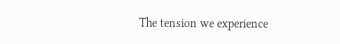The tension we experience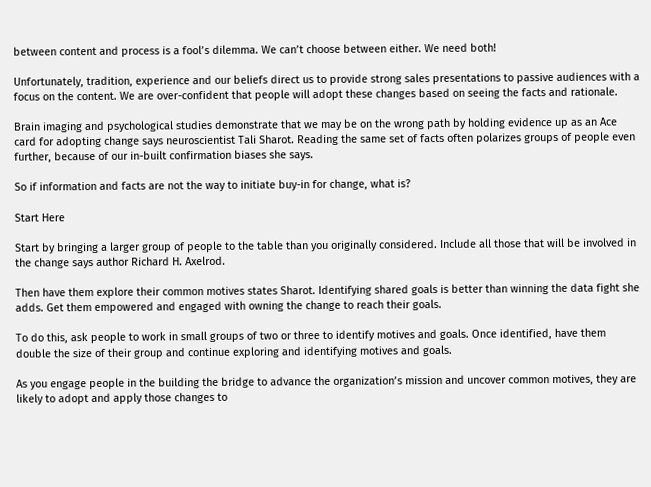between content and process is a fool’s dilemma. We can’t choose between either. We need both!

Unfortunately, tradition, experience and our beliefs direct us to provide strong sales presentations to passive audiences with a focus on the content. We are over-confident that people will adopt these changes based on seeing the facts and rationale.

Brain imaging and psychological studies demonstrate that we may be on the wrong path by holding evidence up as an Ace card for adopting change says neuroscientist Tali Sharot. Reading the same set of facts often polarizes groups of people even further, because of our in-built confirmation biases she says.

So if information and facts are not the way to initiate buy-in for change, what is?

Start Here

Start by bringing a larger group of people to the table than you originally considered. Include all those that will be involved in the change says author Richard H. Axelrod.

Then have them explore their common motives states Sharot. Identifying shared goals is better than winning the data fight she adds. Get them empowered and engaged with owning the change to reach their goals.

To do this, ask people to work in small groups of two or three to identify motives and goals. Once identified, have them double the size of their group and continue exploring and identifying motives and goals.

As you engage people in the building the bridge to advance the organization’s mission and uncover common motives, they are likely to adopt and apply those changes to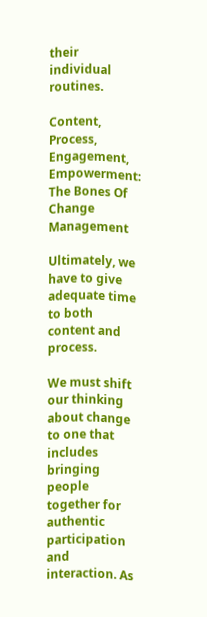their individual routines.

Content, Process, Engagement, Empowerment: The Bones Of Change Management

Ultimately, we have to give adequate time to both content and process.

We must shift our thinking about change to one that includes bringing people together for authentic participation and interaction. As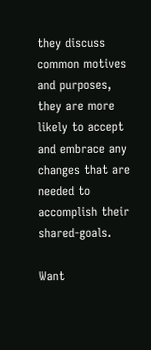they discuss common motives and purposes, they are more likely to accept and embrace any changes that are needed to accomplish their shared-goals.

Want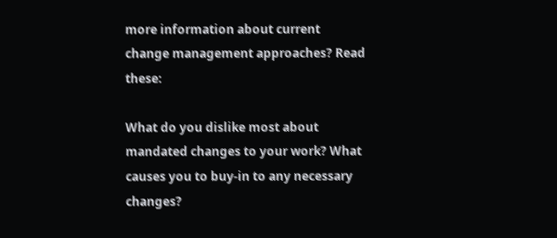more information about current change management approaches? Read these:

What do you dislike most about mandated changes to your work? What causes you to buy-in to any necessary changes?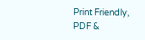Print Friendly, PDF &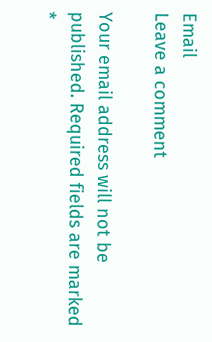Email
Leave a comment

Your email address will not be published. Required fields are marked *